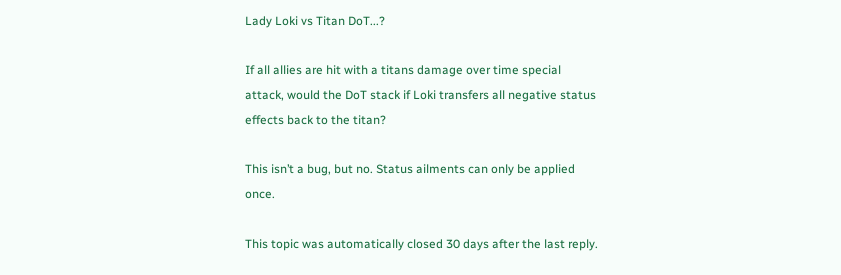Lady Loki vs Titan DoT...?

If all allies are hit with a titans damage over time special attack, would the DoT stack if Loki transfers all negative status effects back to the titan?

This isn’t a bug, but no. Status ailments can only be applied once.

This topic was automatically closed 30 days after the last reply.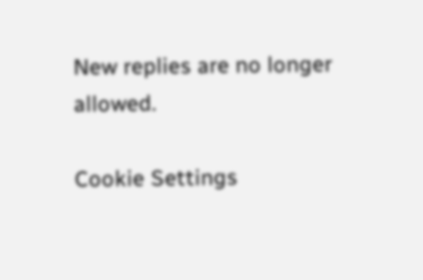New replies are no longer allowed.

Cookie Settings